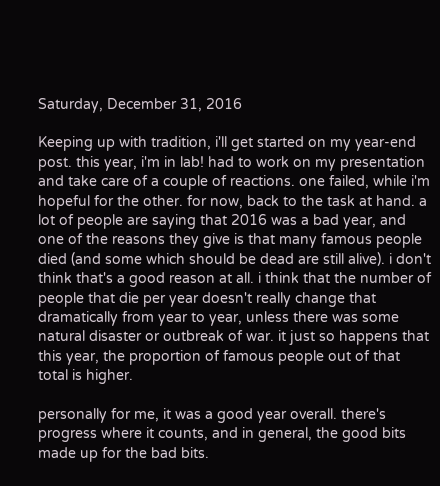Saturday, December 31, 2016

Keeping up with tradition, i'll get started on my year-end post. this year, i'm in lab! had to work on my presentation and take care of a couple of reactions. one failed, while i'm hopeful for the other. for now, back to the task at hand. a lot of people are saying that 2016 was a bad year, and one of the reasons they give is that many famous people died (and some which should be dead are still alive). i don't think that's a good reason at all. i think that the number of people that die per year doesn't really change that dramatically from year to year, unless there was some natural disaster or outbreak of war. it just so happens that this year, the proportion of famous people out of that total is higher.

personally for me, it was a good year overall. there's progress where it counts, and in general, the good bits made up for the bad bits.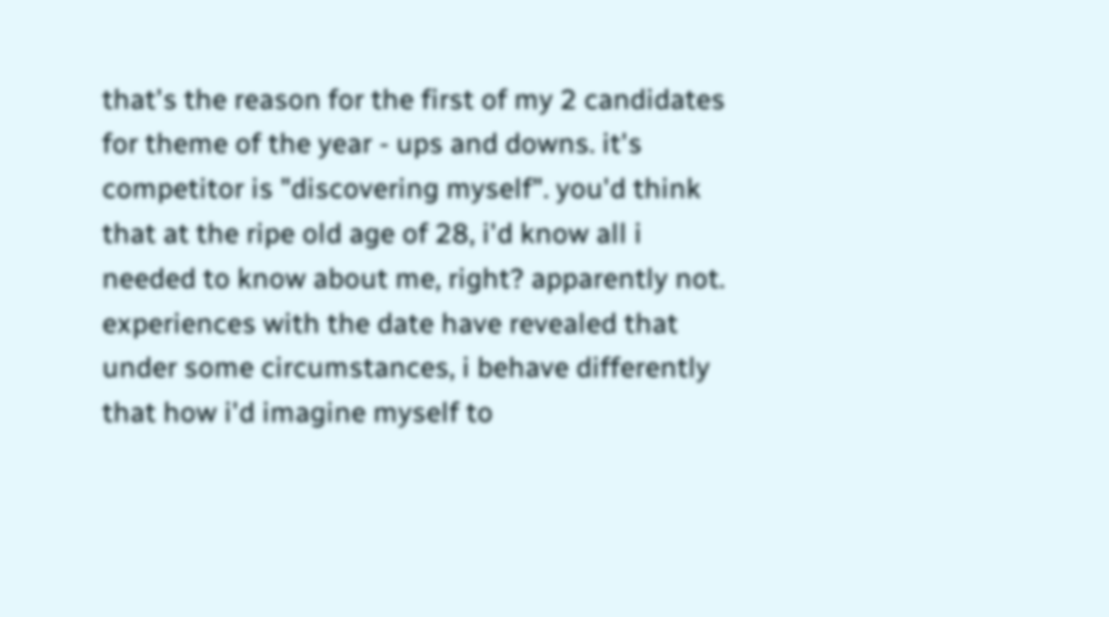that's the reason for the first of my 2 candidates for theme of the year - ups and downs. it's competitor is "discovering myself". you'd think that at the ripe old age of 28, i'd know all i needed to know about me, right? apparently not. experiences with the date have revealed that under some circumstances, i behave differently that how i'd imagine myself to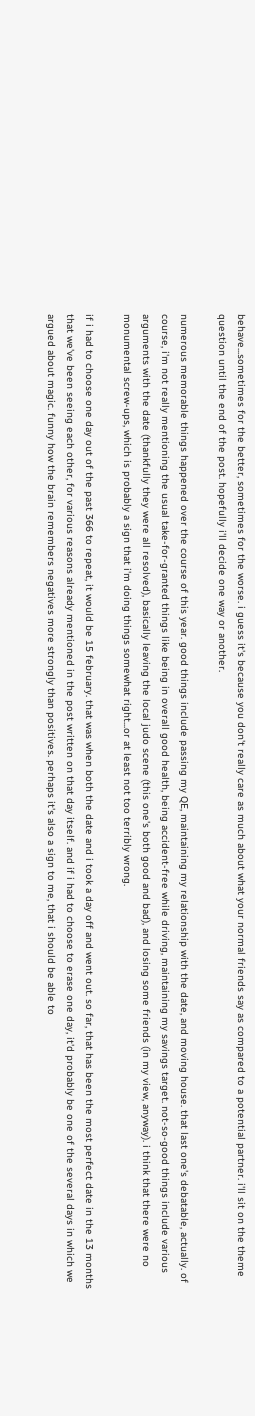behave...sometimes for the better, sometimes for the worse. i guess it's because you don't really care as much about what your normal friends say as compared to a potential partner. i'll sit on the theme question until the end of the post. hopefully i'll decide one way or another.

numerous memorable things happened over the course of this year. good things include passing my QE, maintaining my relationship with the date, and moving house. that last one's debatable, actually. of course, i'm not really mentioning the usual take-for-granted things like being in overall good health, being accident-free while driving, maintaining my savings target. not-so-good things include various arguments with the date (thankfully they were all resolved), basically leaving the local judo scene (this one's both good and bad), and losing some friends (in my view, anyway). i think that there were no monumental screw-ups, which is probably a sign that i'm doing things somewhat right...or at least not too terribly wrong.

if i had to choose one day out of the past 366 to repeat, it would be 15 february. that was when both the date and i took a day off and went out. so far, that has been the most perfect date in the 13 months that we've been seeing each other, for various reasons already mentioned in the post written on that day itself. and if i had to choose to erase one day, it'd probably be one of the several days in which we argued about magic. funny how the brain remembers negatives more strongly than positives. perhaps it's also a sign to me, that i should be able to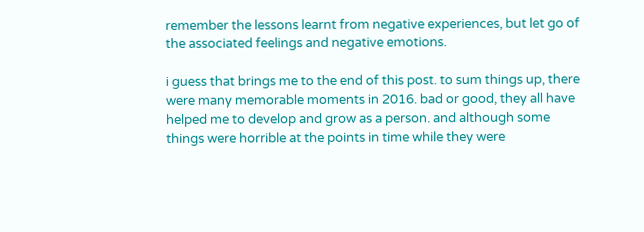remember the lessons learnt from negative experiences, but let go of the associated feelings and negative emotions.

i guess that brings me to the end of this post. to sum things up, there were many memorable moments in 2016. bad or good, they all have helped me to develop and grow as a person. and although some things were horrible at the points in time while they were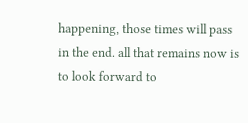happening, those times will pass in the end. all that remains now is to look forward to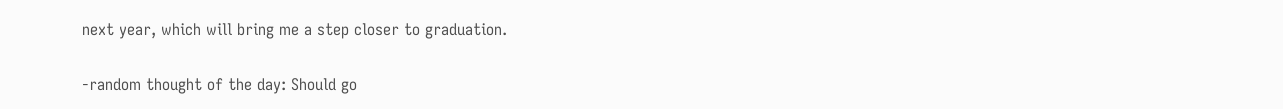next year, which will bring me a step closer to graduation.

-random thought of the day: Should go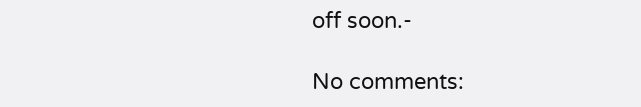off soon.-

No comments: